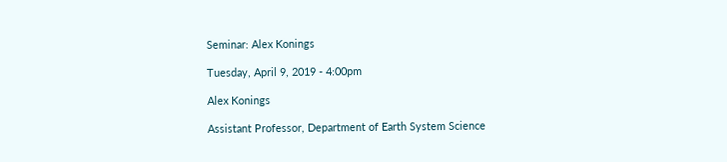Seminar: Alex Konings

Tuesday, April 9, 2019 - 4:00pm

Alex Konings

Assistant Professor, Department of Earth System Science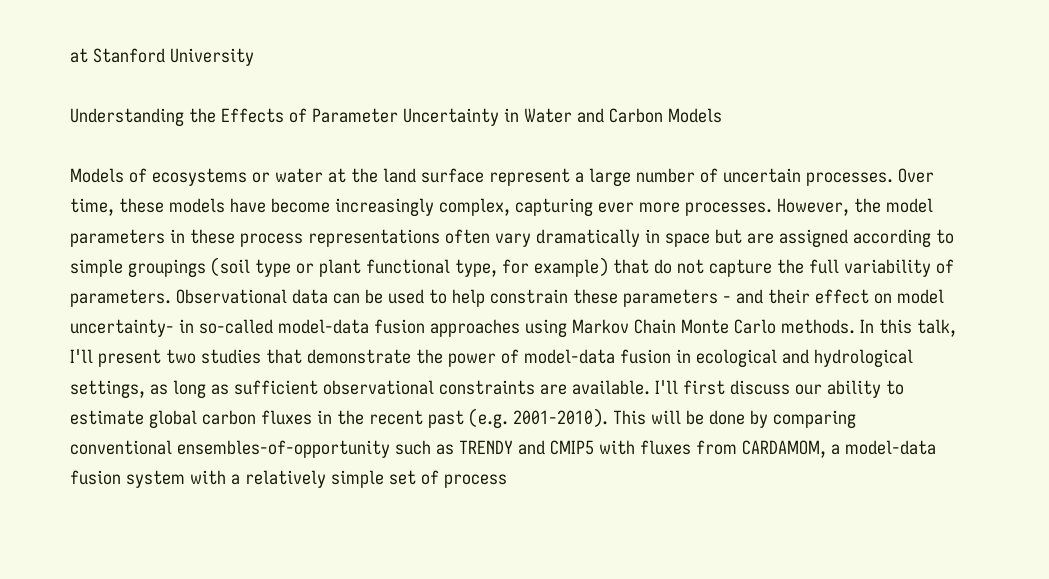at Stanford University

Understanding the Effects of Parameter Uncertainty in Water and Carbon Models

Models of ecosystems or water at the land surface represent a large number of uncertain processes. Over time, these models have become increasingly complex, capturing ever more processes. However, the model parameters in these process representations often vary dramatically in space but are assigned according to simple groupings (soil type or plant functional type, for example) that do not capture the full variability of parameters. Observational data can be used to help constrain these parameters - and their effect on model uncertainty- in so-called model-data fusion approaches using Markov Chain Monte Carlo methods. In this talk, I'll present two studies that demonstrate the power of model-data fusion in ecological and hydrological settings, as long as sufficient observational constraints are available. I'll first discuss our ability to estimate global carbon fluxes in the recent past (e.g. 2001-2010). This will be done by comparing conventional ensembles-of-opportunity such as TRENDY and CMIP5 with fluxes from CARDAMOM, a model-data fusion system with a relatively simple set of process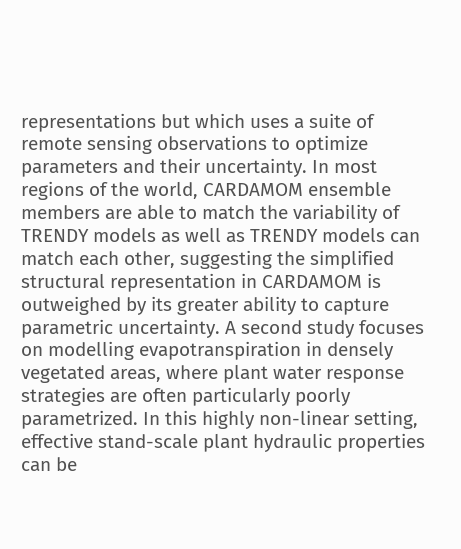representations but which uses a suite of remote sensing observations to optimize parameters and their uncertainty. In most regions of the world, CARDAMOM ensemble members are able to match the variability of TRENDY models as well as TRENDY models can match each other, suggesting the simplified structural representation in CARDAMOM is outweighed by its greater ability to capture parametric uncertainty. A second study focuses on modelling evapotranspiration in densely vegetated areas, where plant water response strategies are often particularly poorly parametrized. In this highly non-linear setting, effective stand-scale plant hydraulic properties can be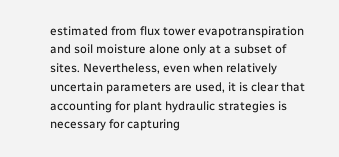estimated from flux tower evapotranspiration and soil moisture alone only at a subset of sites. Nevertheless, even when relatively uncertain parameters are used, it is clear that accounting for plant hydraulic strategies is necessary for capturing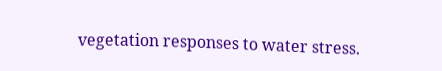vegetation responses to water stress.